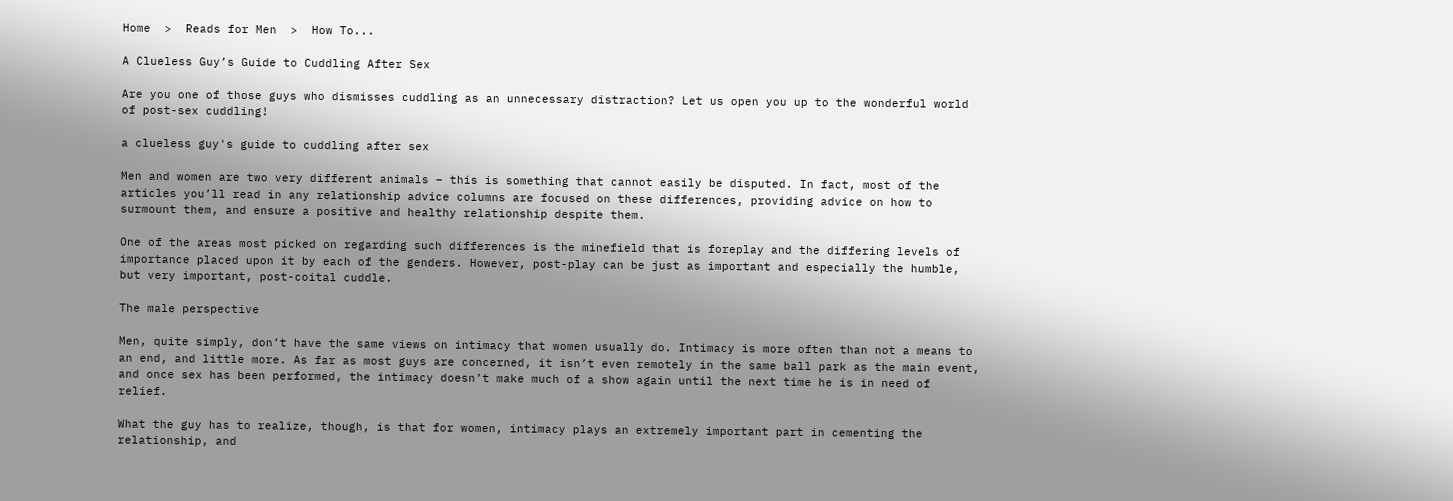Home  >  Reads for Men  >  How To...

A Clueless Guy’s Guide to Cuddling After Sex

Are you one of those guys who dismisses cuddling as an unnecessary distraction? Let us open you up to the wonderful world of post-sex cuddling!

a clueless guy's guide to cuddling after sex

Men and women are two very different animals – this is something that cannot easily be disputed. In fact, most of the articles you’ll read in any relationship advice columns are focused on these differences, providing advice on how to surmount them, and ensure a positive and healthy relationship despite them.

One of the areas most picked on regarding such differences is the minefield that is foreplay and the differing levels of importance placed upon it by each of the genders. However, post-play can be just as important and especially the humble, but very important, post-coital cuddle.

The male perspective

Men, quite simply, don’t have the same views on intimacy that women usually do. Intimacy is more often than not a means to an end, and little more. As far as most guys are concerned, it isn’t even remotely in the same ball park as the main event, and once sex has been performed, the intimacy doesn’t make much of a show again until the next time he is in need of relief.

What the guy has to realize, though, is that for women, intimacy plays an extremely important part in cementing the relationship, and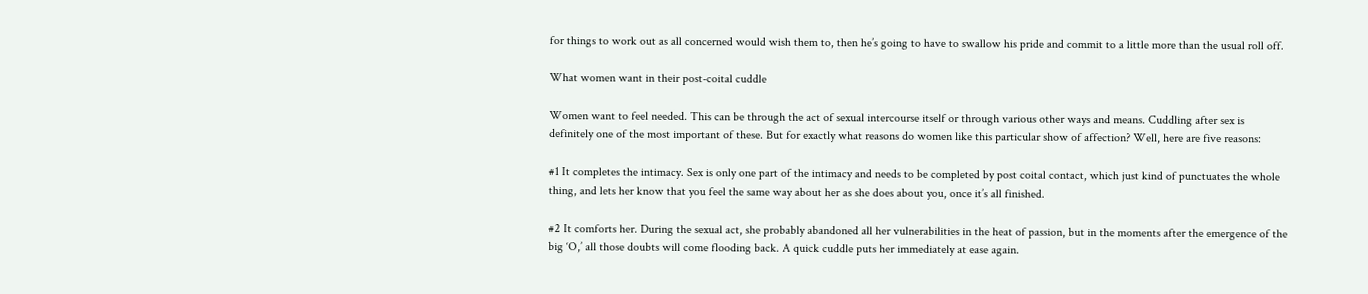for things to work out as all concerned would wish them to, then he’s going to have to swallow his pride and commit to a little more than the usual roll off.

What women want in their post-coital cuddle

Women want to feel needed. This can be through the act of sexual intercourse itself or through various other ways and means. Cuddling after sex is definitely one of the most important of these. But for exactly what reasons do women like this particular show of affection? Well, here are five reasons:

#1 It completes the intimacy. Sex is only one part of the intimacy and needs to be completed by post coital contact, which just kind of punctuates the whole thing, and lets her know that you feel the same way about her as she does about you, once it’s all finished.

#2 It comforts her. During the sexual act, she probably abandoned all her vulnerabilities in the heat of passion, but in the moments after the emergence of the big ‘O,’ all those doubts will come flooding back. A quick cuddle puts her immediately at ease again.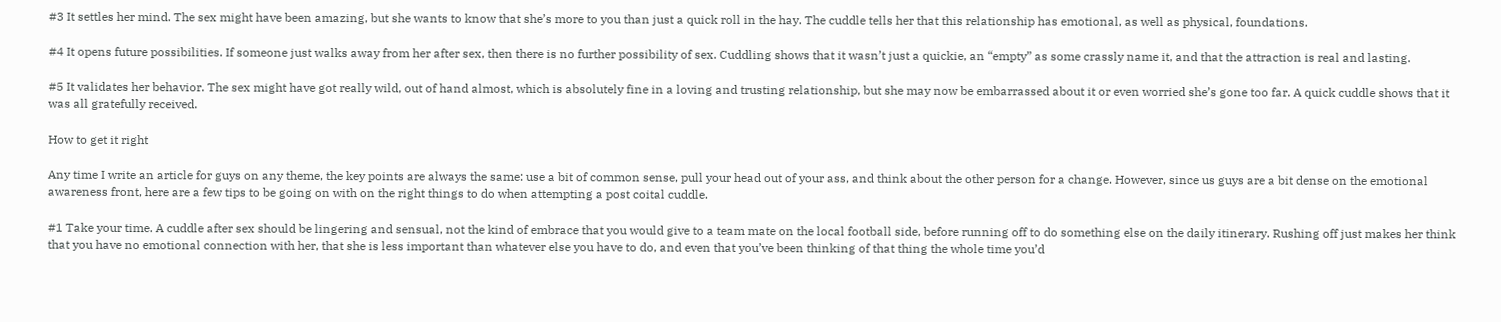#3 It settles her mind. The sex might have been amazing, but she wants to know that she’s more to you than just a quick roll in the hay. The cuddle tells her that this relationship has emotional, as well as physical, foundations.

#4 It opens future possibilities. If someone just walks away from her after sex, then there is no further possibility of sex. Cuddling shows that it wasn’t just a quickie, an “empty” as some crassly name it, and that the attraction is real and lasting.

#5 It validates her behavior. The sex might have got really wild, out of hand almost, which is absolutely fine in a loving and trusting relationship, but she may now be embarrassed about it or even worried she’s gone too far. A quick cuddle shows that it was all gratefully received.

How to get it right

Any time I write an article for guys on any theme, the key points are always the same: use a bit of common sense, pull your head out of your ass, and think about the other person for a change. However, since us guys are a bit dense on the emotional awareness front, here are a few tips to be going on with on the right things to do when attempting a post coital cuddle.

#1 Take your time. A cuddle after sex should be lingering and sensual, not the kind of embrace that you would give to a team mate on the local football side, before running off to do something else on the daily itinerary. Rushing off just makes her think that you have no emotional connection with her, that she is less important than whatever else you have to do, and even that you’ve been thinking of that thing the whole time you’d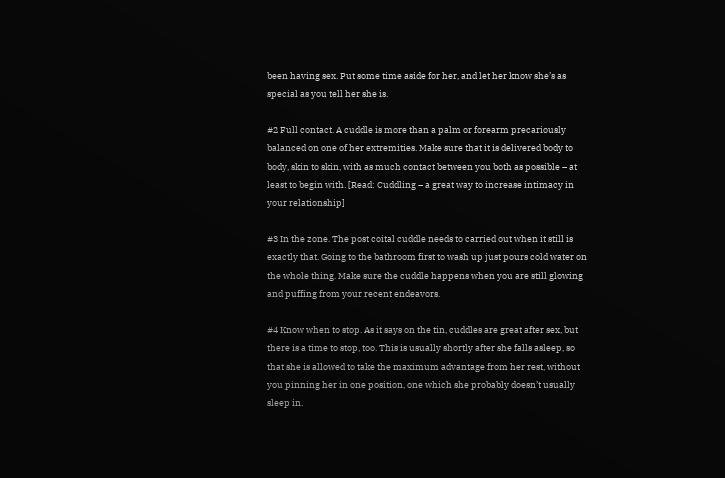been having sex. Put some time aside for her, and let her know she’s as special as you tell her she is.

#2 Full contact. A cuddle is more than a palm or forearm precariously balanced on one of her extremities. Make sure that it is delivered body to body, skin to skin, with as much contact between you both as possible – at least to begin with. [Read: Cuddling – a great way to increase intimacy in your relationship]

#3 In the zone. The post coital cuddle needs to carried out when it still is exactly that. Going to the bathroom first to wash up just pours cold water on the whole thing. Make sure the cuddle happens when you are still glowing and puffing from your recent endeavors.

#4 Know when to stop. As it says on the tin, cuddles are great after sex, but there is a time to stop, too. This is usually shortly after she falls asleep, so that she is allowed to take the maximum advantage from her rest, without you pinning her in one position, one which she probably doesn’t usually sleep in.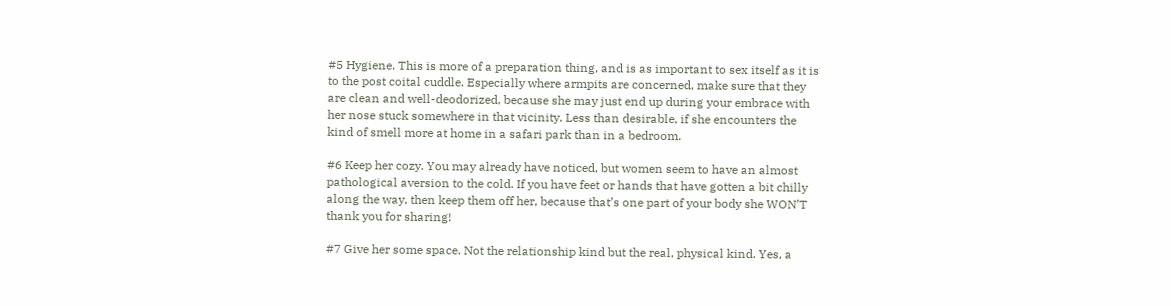#5 Hygiene. This is more of a preparation thing, and is as important to sex itself as it is to the post coital cuddle. Especially where armpits are concerned, make sure that they are clean and well-deodorized, because she may just end up during your embrace with her nose stuck somewhere in that vicinity. Less than desirable, if she encounters the kind of smell more at home in a safari park than in a bedroom.

#6 Keep her cozy. You may already have noticed, but women seem to have an almost pathological aversion to the cold. If you have feet or hands that have gotten a bit chilly along the way, then keep them off her, because that’s one part of your body she WON’T thank you for sharing!

#7 Give her some space. Not the relationship kind but the real, physical kind. Yes, a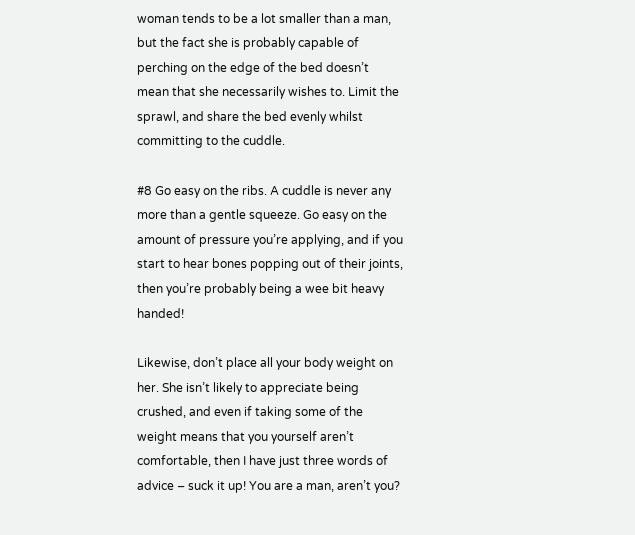woman tends to be a lot smaller than a man, but the fact she is probably capable of perching on the edge of the bed doesn’t mean that she necessarily wishes to. Limit the sprawl, and share the bed evenly whilst committing to the cuddle.

#8 Go easy on the ribs. A cuddle is never any more than a gentle squeeze. Go easy on the amount of pressure you’re applying, and if you start to hear bones popping out of their joints, then you’re probably being a wee bit heavy handed!

Likewise, don’t place all your body weight on her. She isn’t likely to appreciate being crushed, and even if taking some of the weight means that you yourself aren’t comfortable, then I have just three words of advice – suck it up! You are a man, aren’t you?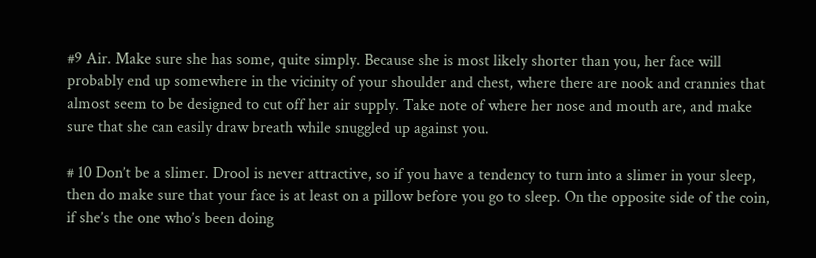#9 Air. Make sure she has some, quite simply. Because she is most likely shorter than you, her face will probably end up somewhere in the vicinity of your shoulder and chest, where there are nook and crannies that almost seem to be designed to cut off her air supply. Take note of where her nose and mouth are, and make sure that she can easily draw breath while snuggled up against you.

# 10 Don’t be a slimer. Drool is never attractive, so if you have a tendency to turn into a slimer in your sleep, then do make sure that your face is at least on a pillow before you go to sleep. On the opposite side of the coin, if she’s the one who’s been doing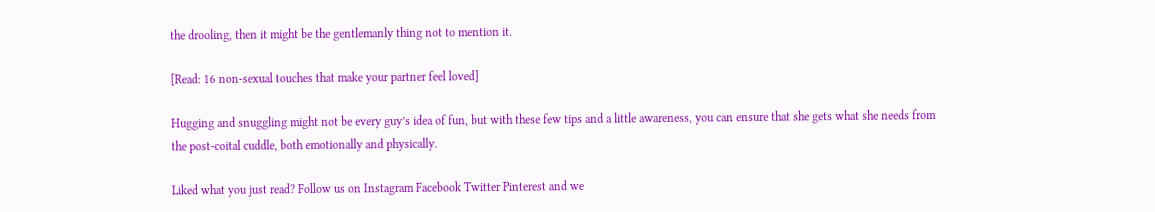the drooling, then it might be the gentlemanly thing not to mention it.

[Read: 16 non-sexual touches that make your partner feel loved]

Hugging and snuggling might not be every guy’s idea of fun, but with these few tips and a little awareness, you can ensure that she gets what she needs from the post-coital cuddle, both emotionally and physically.

Liked what you just read? Follow us on Instagram Facebook Twitter Pinterest and we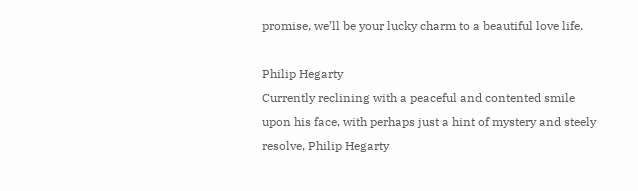promise, we’ll be your lucky charm to a beautiful love life.

Philip Hegarty
Currently reclining with a peaceful and contented smile upon his face, with perhaps just a hint of mystery and steely resolve, Philip Hegarty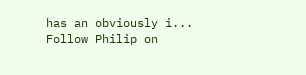has an obviously i...
Follow Philip on